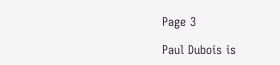Page 3

Paul Dubois is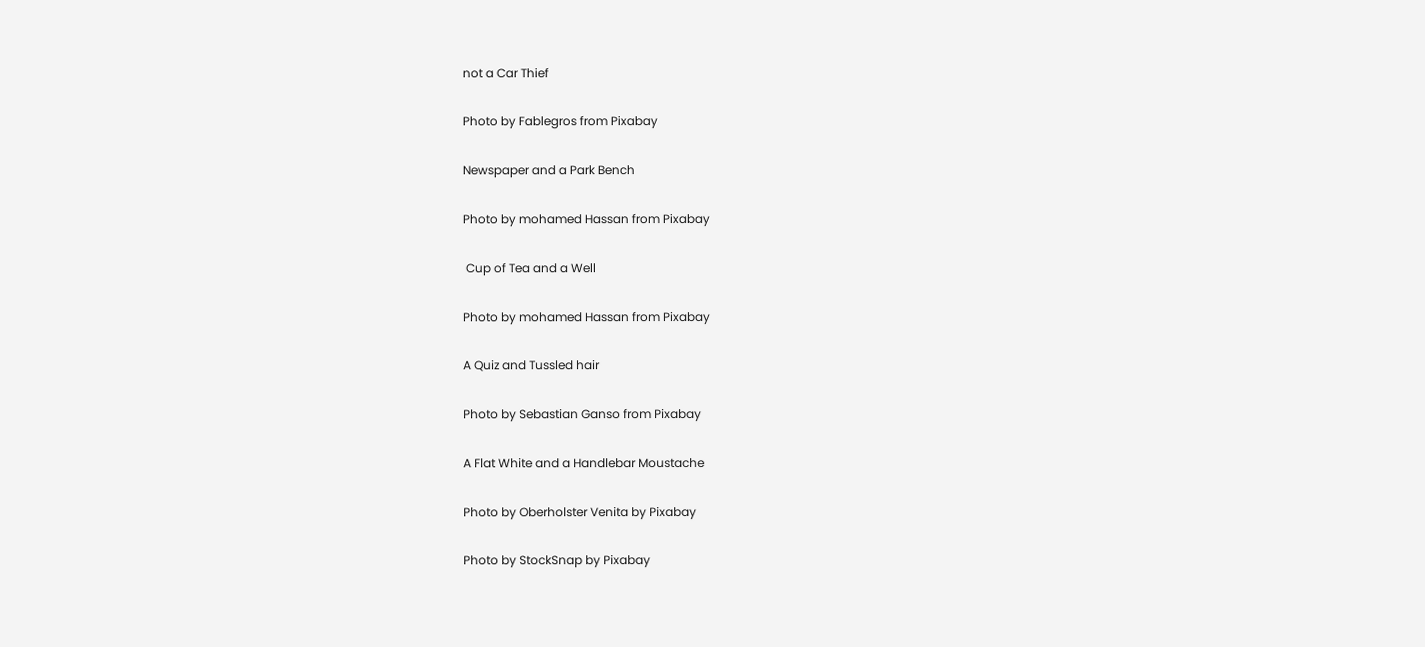not a Car Thief

Photo by Fablegros from Pixabay

Newspaper and a Park Bench

Photo by mohamed Hassan from Pixabay

 Cup of Tea and a Well

Photo by mohamed Hassan from Pixabay

A Quiz and Tussled hair

Photo by Sebastian Ganso from Pixabay

A Flat White and a Handlebar Moustache

Photo by Oberholster Venita by Pixabay

Photo by StockSnap by Pixabay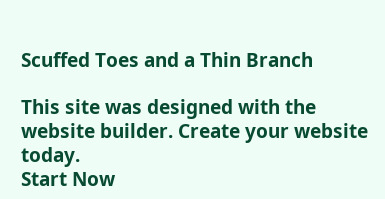Scuffed Toes and a Thin Branch

This site was designed with the
website builder. Create your website today.
Start Now